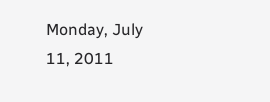Monday, July 11, 2011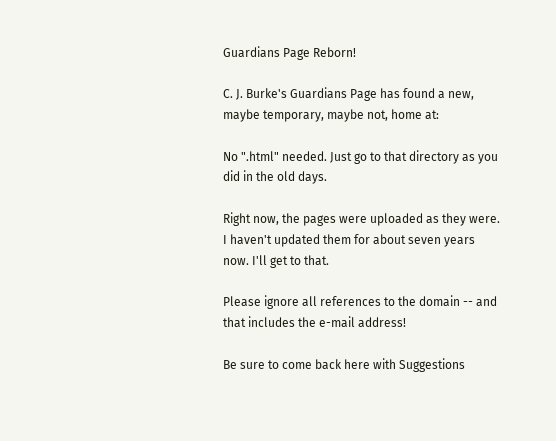Guardians Page Reborn!

C. J. Burke's Guardians Page has found a new, maybe temporary, maybe not, home at:

No ".html" needed. Just go to that directory as you did in the old days.

Right now, the pages were uploaded as they were. I haven't updated them for about seven years now. I'll get to that.

Please ignore all references to the domain -- and that includes the e-mail address!

Be sure to come back here with Suggestions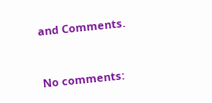and Comments.


No comments: